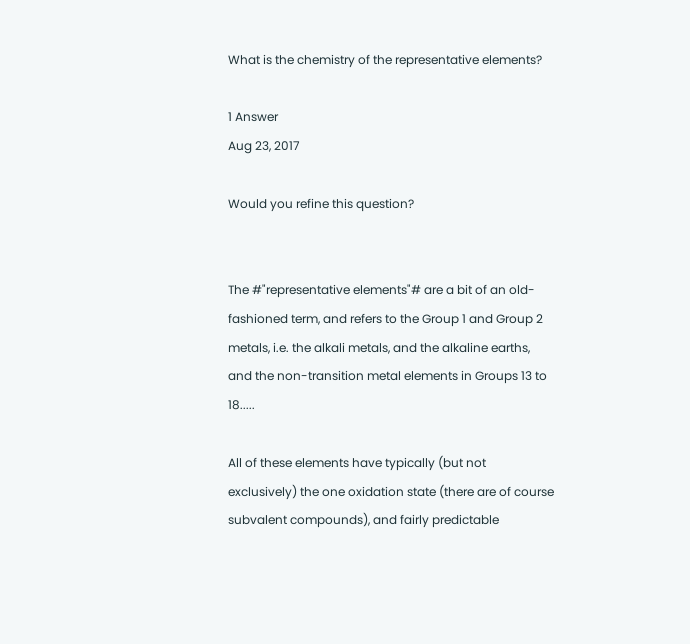What is the chemistry of the representative elements?

1 Answer
Aug 23, 2017

Would you refine this question?


The #"representative elements"# are a bit of an old-fashioned term, and refers to the Group 1 and Group 2 metals, i.e. the alkali metals, and the alkaline earths, and the non-transition metal elements in Groups 13 to 18.....

All of these elements have typically (but not exclusively) the one oxidation state (there are of course subvalent compounds), and fairly predictable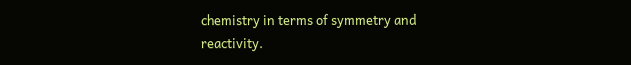chemistry in terms of symmetry and reactivity.